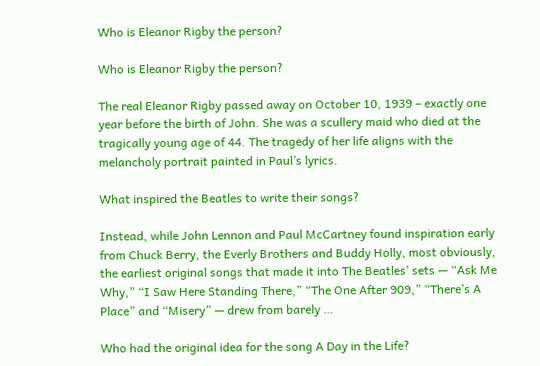Who is Eleanor Rigby the person?

Who is Eleanor Rigby the person?

The real Eleanor Rigby passed away on October 10, 1939 – exactly one year before the birth of John. She was a scullery maid who died at the tragically young age of 44. The tragedy of her life aligns with the melancholy portrait painted in Paul’s lyrics.

What inspired the Beatles to write their songs?

Instead, while John Lennon and Paul McCartney found inspiration early from Chuck Berry, the Everly Brothers and Buddy Holly, most obviously, the earliest original songs that made it into The Beatles’ sets — “Ask Me Why,” “I Saw Here Standing There,” “The One After 909,” “There’s A Place” and “Misery” — drew from barely …

Who had the original idea for the song A Day in the Life?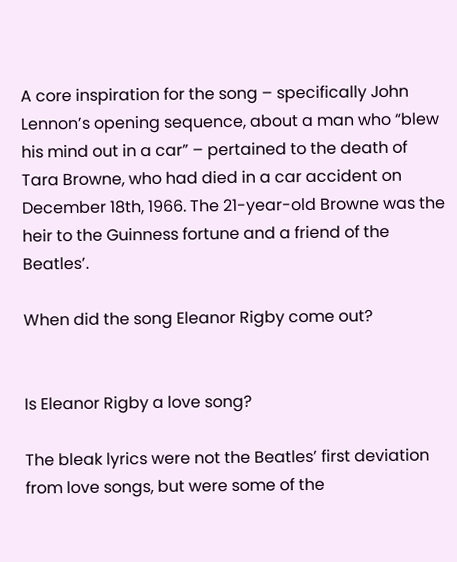A core inspiration for the song – specifically John Lennon’s opening sequence, about a man who “blew his mind out in a car” – pertained to the death of Tara Browne, who had died in a car accident on December 18th, 1966. The 21-year-old Browne was the heir to the Guinness fortune and a friend of the Beatles’.

When did the song Eleanor Rigby come out?


Is Eleanor Rigby a love song?

The bleak lyrics were not the Beatles’ first deviation from love songs, but were some of the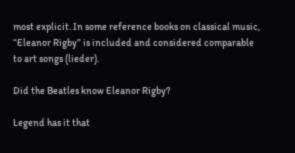most explicit. In some reference books on classical music, “Eleanor Rigby” is included and considered comparable to art songs (lieder).

Did the Beatles know Eleanor Rigby?

Legend has it that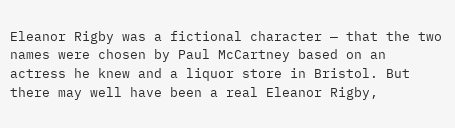Eleanor Rigby was a fictional character — that the two names were chosen by Paul McCartney based on an actress he knew and a liquor store in Bristol. But there may well have been a real Eleanor Rigby,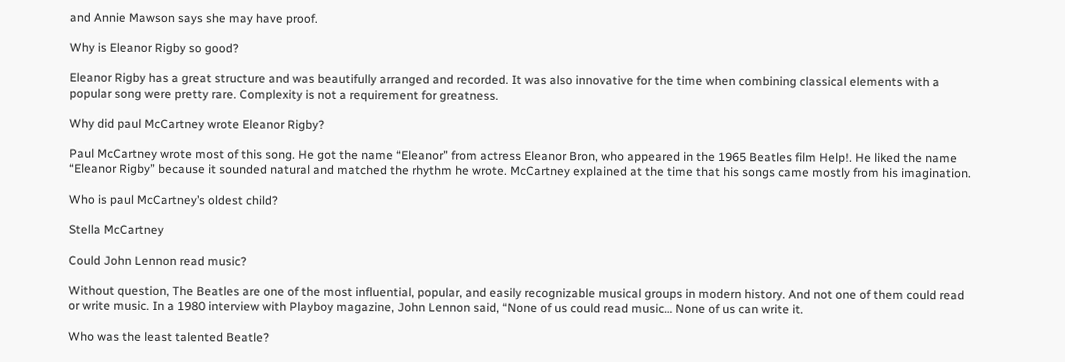and Annie Mawson says she may have proof.

Why is Eleanor Rigby so good?

Eleanor Rigby has a great structure and was beautifully arranged and recorded. It was also innovative for the time when combining classical elements with a popular song were pretty rare. Complexity is not a requirement for greatness.

Why did paul McCartney wrote Eleanor Rigby?

Paul McCartney wrote most of this song. He got the name “Eleanor” from actress Eleanor Bron, who appeared in the 1965 Beatles film Help!. He liked the name “Eleanor Rigby” because it sounded natural and matched the rhythm he wrote. McCartney explained at the time that his songs came mostly from his imagination.

Who is paul McCartney’s oldest child?

Stella McCartney

Could John Lennon read music?

Without question, The Beatles are one of the most influential, popular, and easily recognizable musical groups in modern history. And not one of them could read or write music. In a 1980 interview with Playboy magazine, John Lennon said, “None of us could read music… None of us can write it.

Who was the least talented Beatle?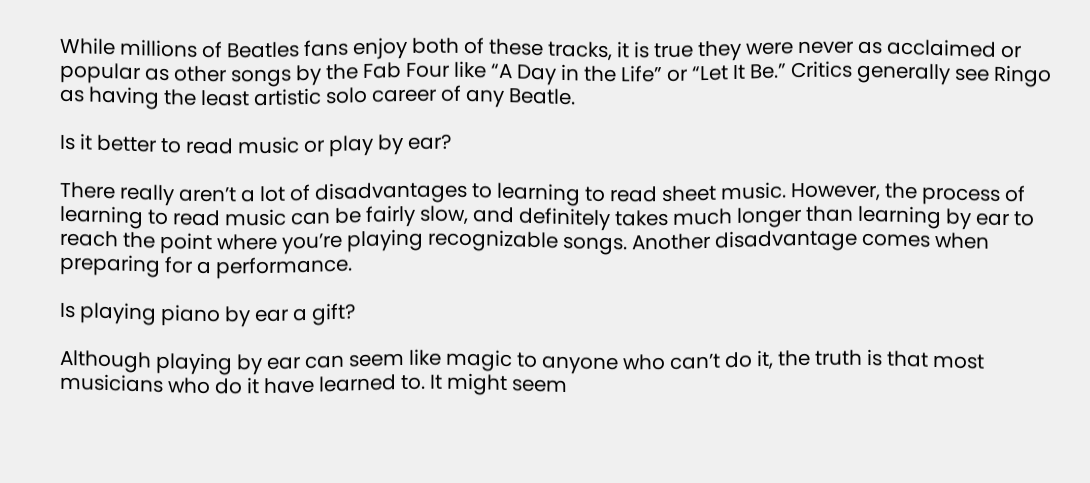While millions of Beatles fans enjoy both of these tracks, it is true they were never as acclaimed or popular as other songs by the Fab Four like “A Day in the Life” or “Let It Be.” Critics generally see Ringo as having the least artistic solo career of any Beatle.

Is it better to read music or play by ear?

There really aren’t a lot of disadvantages to learning to read sheet music. However, the process of learning to read music can be fairly slow, and definitely takes much longer than learning by ear to reach the point where you’re playing recognizable songs. Another disadvantage comes when preparing for a performance.

Is playing piano by ear a gift?

Although playing by ear can seem like magic to anyone who can’t do it, the truth is that most musicians who do it have learned to. It might seem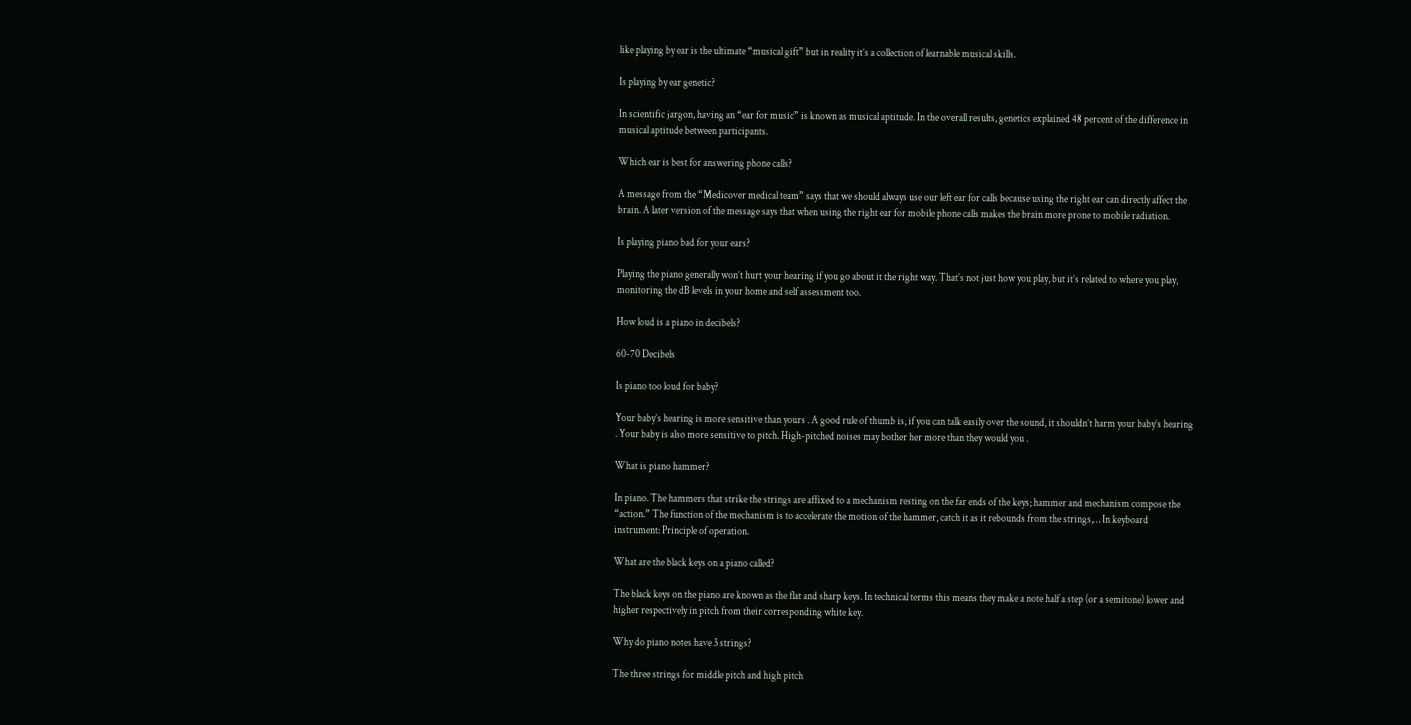like playing by ear is the ultimate “musical gift” but in reality it’s a collection of learnable musical skills.

Is playing by ear genetic?

In scientific jargon, having an “ear for music” is known as musical aptitude. In the overall results, genetics explained 48 percent of the difference in musical aptitude between participants.

Which ear is best for answering phone calls?

A message from the “Medicover medical team” says that we should always use our left ear for calls because using the right ear can directly affect the brain. A later version of the message says that when using the right ear for mobile phone calls makes the brain more prone to mobile radiation.

Is playing piano bad for your ears?

Playing the piano generally won’t hurt your hearing if you go about it the right way. That’s not just how you play, but it’s related to where you play, monitoring the dB levels in your home and self assessment too.

How loud is a piano in decibels?

60-70 Decibels

Is piano too loud for baby?

Your baby’s hearing is more sensitive than yours . A good rule of thumb is, if you can talk easily over the sound, it shouldn’t harm your baby’s hearing . Your baby is also more sensitive to pitch. High-pitched noises may bother her more than they would you .

What is piano hammer?

In piano. The hammers that strike the strings are affixed to a mechanism resting on the far ends of the keys; hammer and mechanism compose the “action.” The function of the mechanism is to accelerate the motion of the hammer, catch it as it rebounds from the strings,… In keyboard instrument: Principle of operation.

What are the black keys on a piano called?

The black keys on the piano are known as the flat and sharp keys. In technical terms this means they make a note half a step (or a semitone) lower and higher respectively in pitch from their corresponding white key.

Why do piano notes have 3 strings?

The three strings for middle pitch and high pitch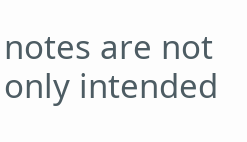notes are not only intended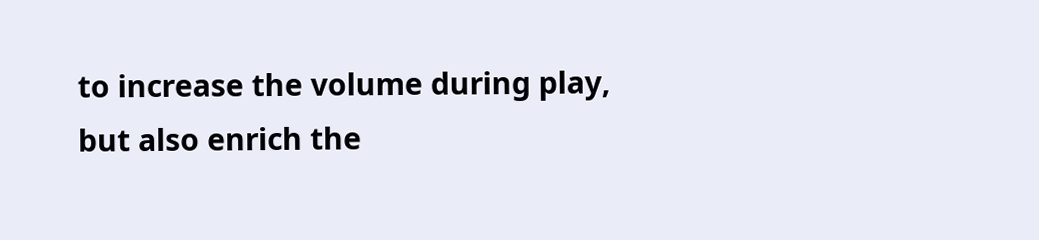to increase the volume during play, but also enrich the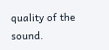quality of the sound.